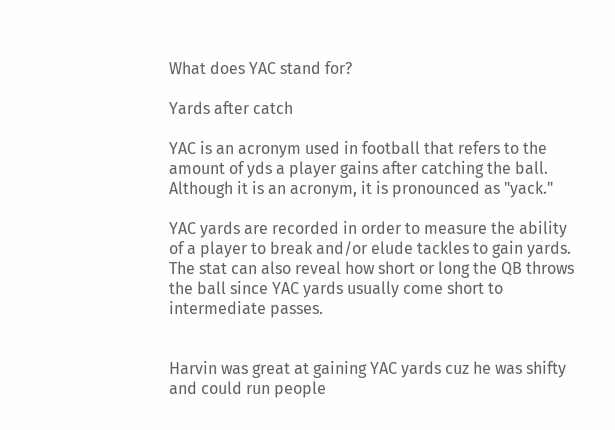What does YAC stand for?

Yards after catch

YAC is an acronym used in football that refers to the amount of yds a player gains after catching the ball. Although it is an acronym, it is pronounced as "yack."

YAC yards are recorded in order to measure the ability of a player to break and/or elude tackles to gain yards. The stat can also reveal how short or long the QB throws the ball since YAC yards usually come short to intermediate passes.


Harvin was great at gaining YAC yards cuz he was shifty and could run people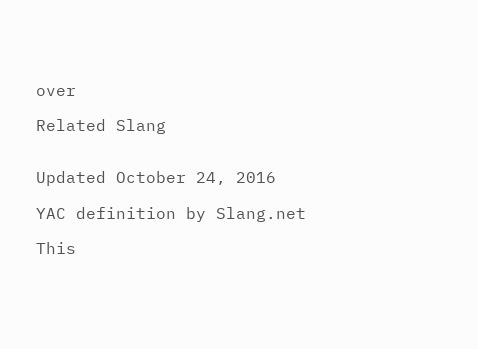over

Related Slang


Updated October 24, 2016

YAC definition by Slang.net

This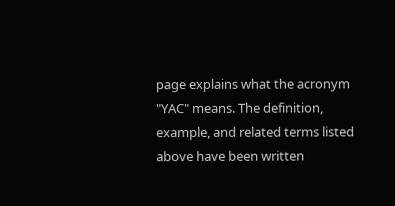page explains what the acronym "YAC" means. The definition, example, and related terms listed above have been written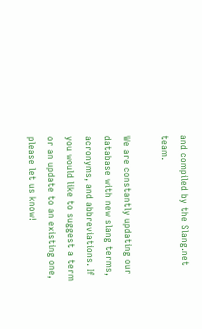and compiled by the Slang.net team.

We are constantly updating our database with new slang terms, acronyms, and abbreviations. If you would like to suggest a term or an update to an existing one, please let us know!